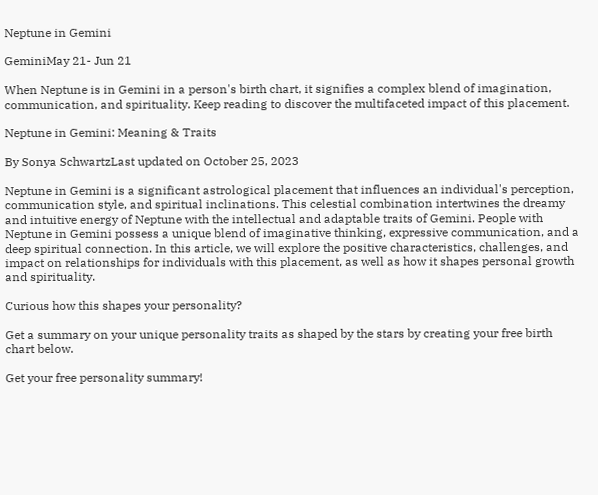Neptune in Gemini

GeminiMay 21- Jun 21

When Neptune is in Gemini in a person's birth chart, it signifies a complex blend of imagination, communication, and spirituality. Keep reading to discover the multifaceted impact of this placement.

Neptune in Gemini: Meaning & Traits

By Sonya SchwartzLast updated on October 25, 2023

Neptune in Gemini is a significant astrological placement that influences an individual's perception, communication style, and spiritual inclinations. This celestial combination intertwines the dreamy and intuitive energy of Neptune with the intellectual and adaptable traits of Gemini. People with Neptune in Gemini possess a unique blend of imaginative thinking, expressive communication, and a deep spiritual connection. In this article, we will explore the positive characteristics, challenges, and impact on relationships for individuals with this placement, as well as how it shapes personal growth and spirituality.

Curious how this shapes your personality?

Get a summary on your unique personality traits as shaped by the stars by creating your free birth chart below.

Get your free personality summary!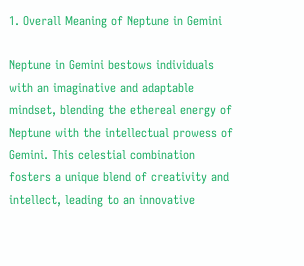1. Overall Meaning of Neptune in Gemini

Neptune in Gemini bestows individuals with an imaginative and adaptable mindset, blending the ethereal energy of Neptune with the intellectual prowess of Gemini. This celestial combination fosters a unique blend of creativity and intellect, leading to an innovative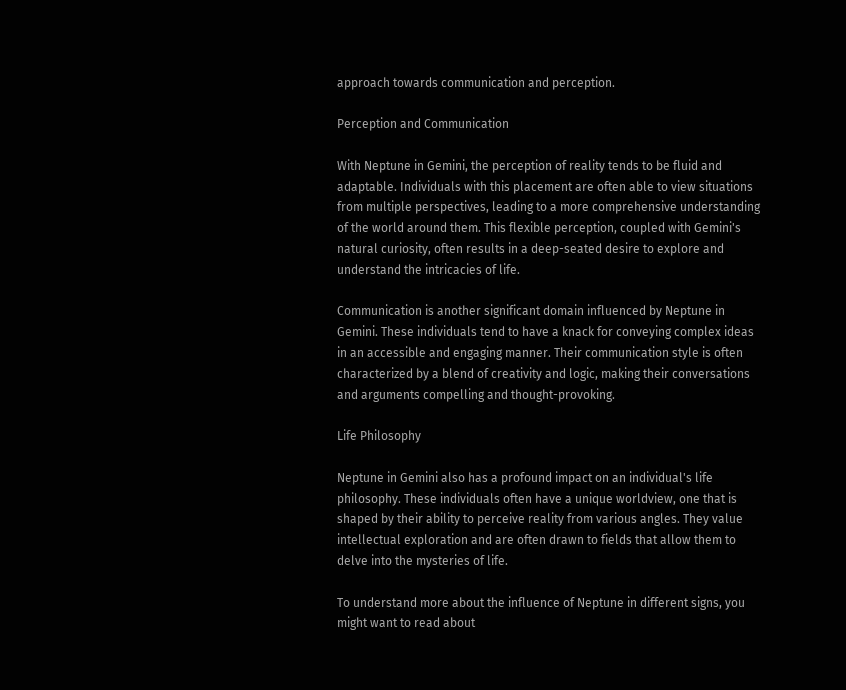approach towards communication and perception.

Perception and Communication

With Neptune in Gemini, the perception of reality tends to be fluid and adaptable. Individuals with this placement are often able to view situations from multiple perspectives, leading to a more comprehensive understanding of the world around them. This flexible perception, coupled with Gemini's natural curiosity, often results in a deep-seated desire to explore and understand the intricacies of life.

Communication is another significant domain influenced by Neptune in Gemini. These individuals tend to have a knack for conveying complex ideas in an accessible and engaging manner. Their communication style is often characterized by a blend of creativity and logic, making their conversations and arguments compelling and thought-provoking.

Life Philosophy

Neptune in Gemini also has a profound impact on an individual's life philosophy. These individuals often have a unique worldview, one that is shaped by their ability to perceive reality from various angles. They value intellectual exploration and are often drawn to fields that allow them to delve into the mysteries of life.

To understand more about the influence of Neptune in different signs, you might want to read about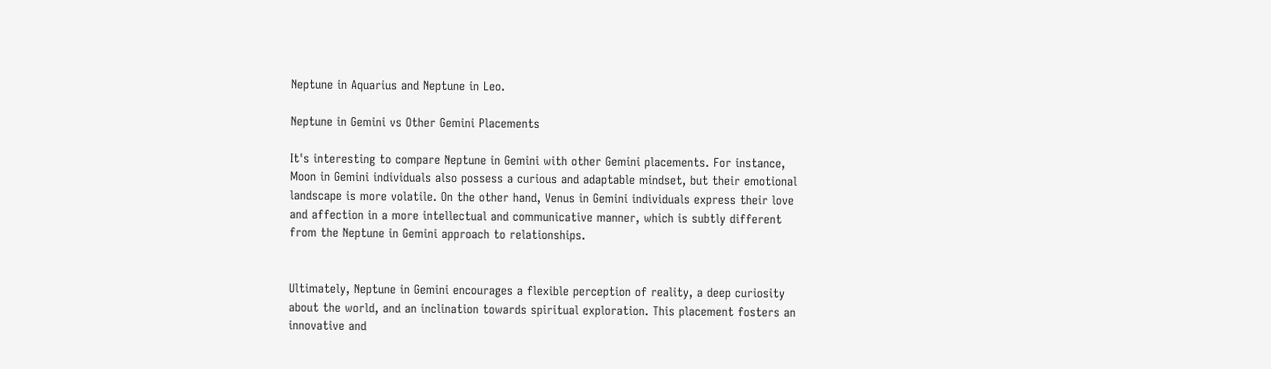Neptune in Aquarius and Neptune in Leo.

Neptune in Gemini vs Other Gemini Placements

It's interesting to compare Neptune in Gemini with other Gemini placements. For instance, Moon in Gemini individuals also possess a curious and adaptable mindset, but their emotional landscape is more volatile. On the other hand, Venus in Gemini individuals express their love and affection in a more intellectual and communicative manner, which is subtly different from the Neptune in Gemini approach to relationships.


Ultimately, Neptune in Gemini encourages a flexible perception of reality, a deep curiosity about the world, and an inclination towards spiritual exploration. This placement fosters an innovative and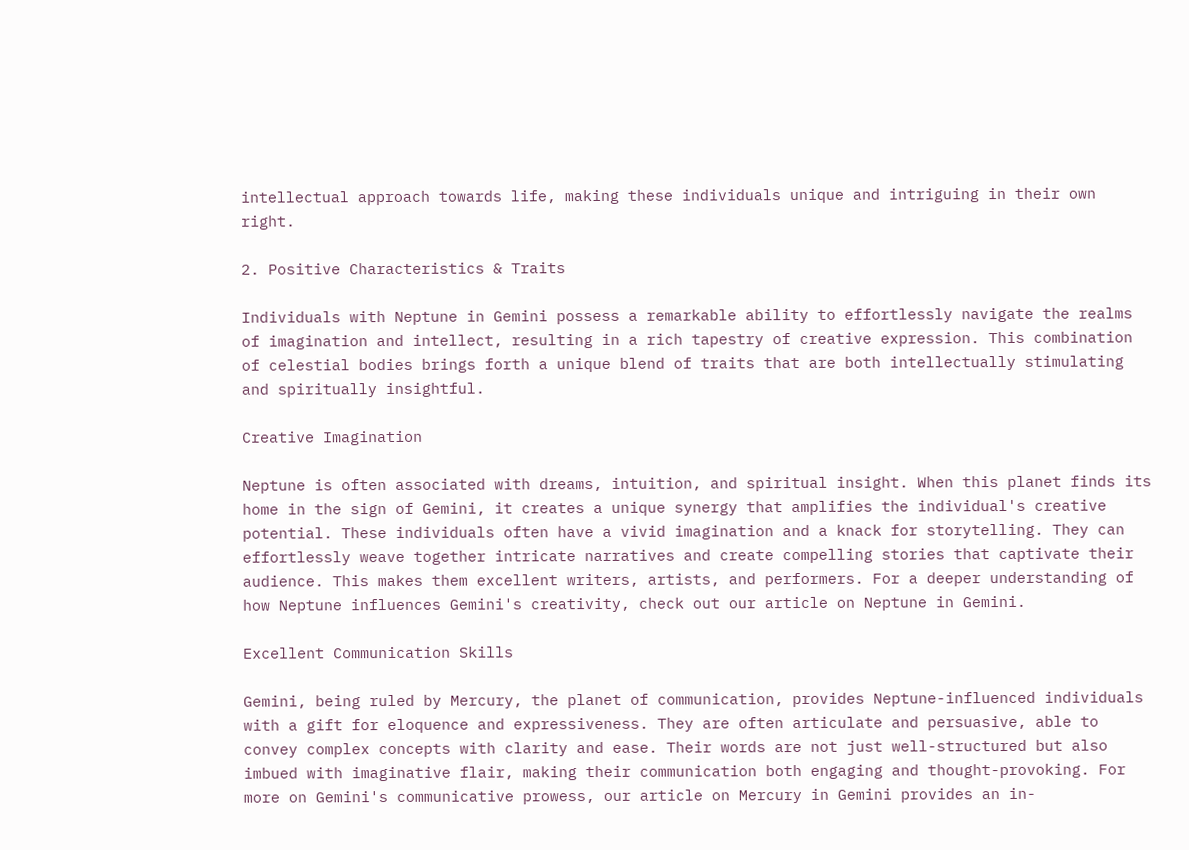intellectual approach towards life, making these individuals unique and intriguing in their own right.

2. Positive Characteristics & Traits

Individuals with Neptune in Gemini possess a remarkable ability to effortlessly navigate the realms of imagination and intellect, resulting in a rich tapestry of creative expression. This combination of celestial bodies brings forth a unique blend of traits that are both intellectually stimulating and spiritually insightful.

Creative Imagination

Neptune is often associated with dreams, intuition, and spiritual insight. When this planet finds its home in the sign of Gemini, it creates a unique synergy that amplifies the individual's creative potential. These individuals often have a vivid imagination and a knack for storytelling. They can effortlessly weave together intricate narratives and create compelling stories that captivate their audience. This makes them excellent writers, artists, and performers. For a deeper understanding of how Neptune influences Gemini's creativity, check out our article on Neptune in Gemini.

Excellent Communication Skills

Gemini, being ruled by Mercury, the planet of communication, provides Neptune-influenced individuals with a gift for eloquence and expressiveness. They are often articulate and persuasive, able to convey complex concepts with clarity and ease. Their words are not just well-structured but also imbued with imaginative flair, making their communication both engaging and thought-provoking. For more on Gemini's communicative prowess, our article on Mercury in Gemini provides an in-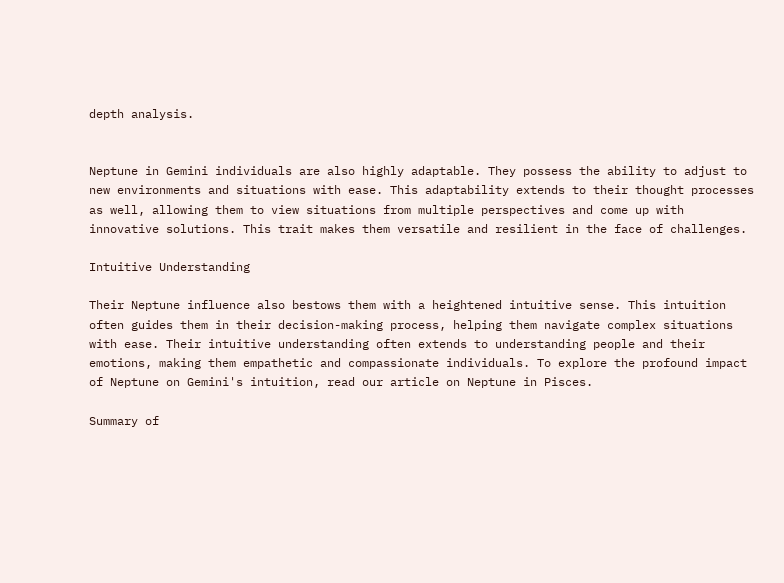depth analysis.


Neptune in Gemini individuals are also highly adaptable. They possess the ability to adjust to new environments and situations with ease. This adaptability extends to their thought processes as well, allowing them to view situations from multiple perspectives and come up with innovative solutions. This trait makes them versatile and resilient in the face of challenges.

Intuitive Understanding

Their Neptune influence also bestows them with a heightened intuitive sense. This intuition often guides them in their decision-making process, helping them navigate complex situations with ease. Their intuitive understanding often extends to understanding people and their emotions, making them empathetic and compassionate individuals. To explore the profound impact of Neptune on Gemini's intuition, read our article on Neptune in Pisces.

Summary of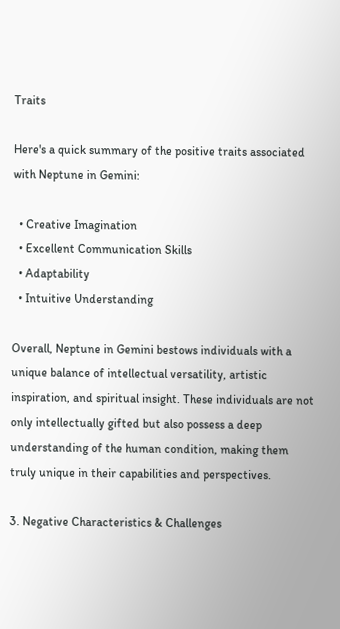Traits

Here's a quick summary of the positive traits associated with Neptune in Gemini:

  • Creative Imagination
  • Excellent Communication Skills
  • Adaptability
  • Intuitive Understanding

Overall, Neptune in Gemini bestows individuals with a unique balance of intellectual versatility, artistic inspiration, and spiritual insight. These individuals are not only intellectually gifted but also possess a deep understanding of the human condition, making them truly unique in their capabilities and perspectives.

3. Negative Characteristics & Challenges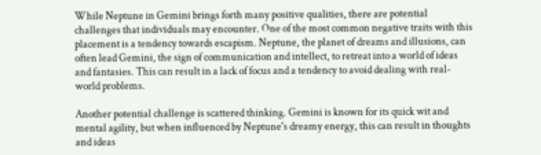While Neptune in Gemini brings forth many positive qualities, there are potential challenges that individuals may encounter. One of the most common negative traits with this placement is a tendency towards escapism. Neptune, the planet of dreams and illusions, can often lead Gemini, the sign of communication and intellect, to retreat into a world of ideas and fantasies. This can result in a lack of focus and a tendency to avoid dealing with real-world problems.

Another potential challenge is scattered thinking. Gemini is known for its quick wit and mental agility, but when influenced by Neptune's dreamy energy, this can result in thoughts and ideas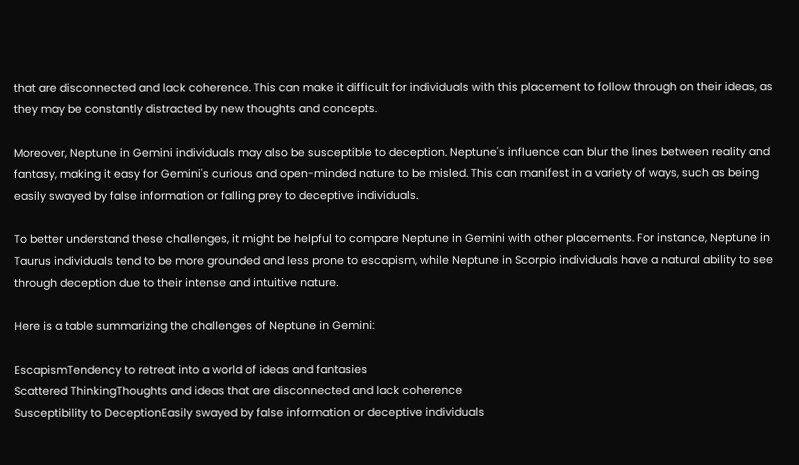that are disconnected and lack coherence. This can make it difficult for individuals with this placement to follow through on their ideas, as they may be constantly distracted by new thoughts and concepts.

Moreover, Neptune in Gemini individuals may also be susceptible to deception. Neptune's influence can blur the lines between reality and fantasy, making it easy for Gemini's curious and open-minded nature to be misled. This can manifest in a variety of ways, such as being easily swayed by false information or falling prey to deceptive individuals.

To better understand these challenges, it might be helpful to compare Neptune in Gemini with other placements. For instance, Neptune in Taurus individuals tend to be more grounded and less prone to escapism, while Neptune in Scorpio individuals have a natural ability to see through deception due to their intense and intuitive nature.

Here is a table summarizing the challenges of Neptune in Gemini:

EscapismTendency to retreat into a world of ideas and fantasies
Scattered ThinkingThoughts and ideas that are disconnected and lack coherence
Susceptibility to DeceptionEasily swayed by false information or deceptive individuals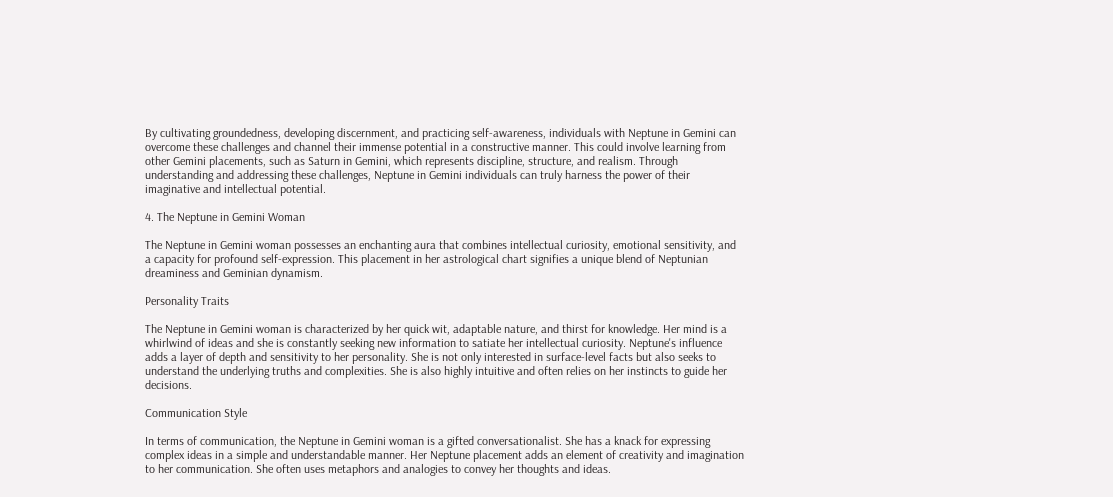By cultivating groundedness, developing discernment, and practicing self-awareness, individuals with Neptune in Gemini can overcome these challenges and channel their immense potential in a constructive manner. This could involve learning from other Gemini placements, such as Saturn in Gemini, which represents discipline, structure, and realism. Through understanding and addressing these challenges, Neptune in Gemini individuals can truly harness the power of their imaginative and intellectual potential.

4. The Neptune in Gemini Woman

The Neptune in Gemini woman possesses an enchanting aura that combines intellectual curiosity, emotional sensitivity, and a capacity for profound self-expression. This placement in her astrological chart signifies a unique blend of Neptunian dreaminess and Geminian dynamism.

Personality Traits

The Neptune in Gemini woman is characterized by her quick wit, adaptable nature, and thirst for knowledge. Her mind is a whirlwind of ideas and she is constantly seeking new information to satiate her intellectual curiosity. Neptune's influence adds a layer of depth and sensitivity to her personality. She is not only interested in surface-level facts but also seeks to understand the underlying truths and complexities. She is also highly intuitive and often relies on her instincts to guide her decisions.

Communication Style

In terms of communication, the Neptune in Gemini woman is a gifted conversationalist. She has a knack for expressing complex ideas in a simple and understandable manner. Her Neptune placement adds an element of creativity and imagination to her communication. She often uses metaphors and analogies to convey her thoughts and ideas.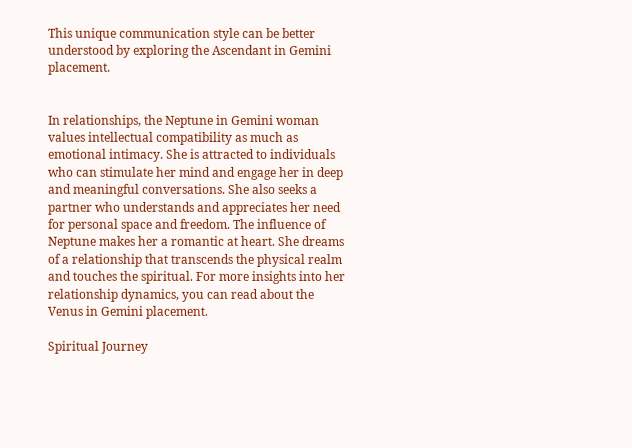This unique communication style can be better understood by exploring the Ascendant in Gemini placement.


In relationships, the Neptune in Gemini woman values intellectual compatibility as much as emotional intimacy. She is attracted to individuals who can stimulate her mind and engage her in deep and meaningful conversations. She also seeks a partner who understands and appreciates her need for personal space and freedom. The influence of Neptune makes her a romantic at heart. She dreams of a relationship that transcends the physical realm and touches the spiritual. For more insights into her relationship dynamics, you can read about the Venus in Gemini placement.

Spiritual Journey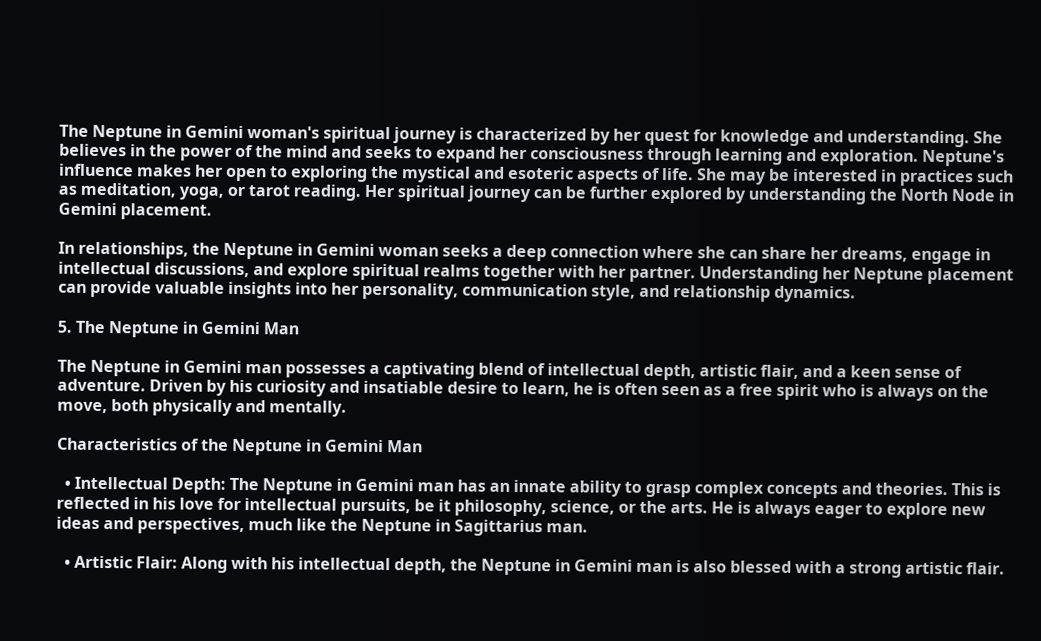The Neptune in Gemini woman's spiritual journey is characterized by her quest for knowledge and understanding. She believes in the power of the mind and seeks to expand her consciousness through learning and exploration. Neptune's influence makes her open to exploring the mystical and esoteric aspects of life. She may be interested in practices such as meditation, yoga, or tarot reading. Her spiritual journey can be further explored by understanding the North Node in Gemini placement.

In relationships, the Neptune in Gemini woman seeks a deep connection where she can share her dreams, engage in intellectual discussions, and explore spiritual realms together with her partner. Understanding her Neptune placement can provide valuable insights into her personality, communication style, and relationship dynamics.

5. The Neptune in Gemini Man

The Neptune in Gemini man possesses a captivating blend of intellectual depth, artistic flair, and a keen sense of adventure. Driven by his curiosity and insatiable desire to learn, he is often seen as a free spirit who is always on the move, both physically and mentally.

Characteristics of the Neptune in Gemini Man

  • Intellectual Depth: The Neptune in Gemini man has an innate ability to grasp complex concepts and theories. This is reflected in his love for intellectual pursuits, be it philosophy, science, or the arts. He is always eager to explore new ideas and perspectives, much like the Neptune in Sagittarius man.

  • Artistic Flair: Along with his intellectual depth, the Neptune in Gemini man is also blessed with a strong artistic flair.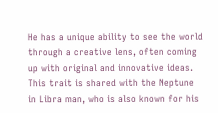He has a unique ability to see the world through a creative lens, often coming up with original and innovative ideas. This trait is shared with the Neptune in Libra man, who is also known for his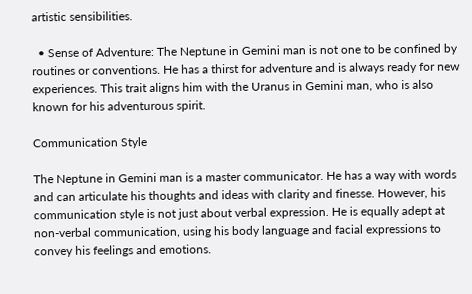artistic sensibilities.

  • Sense of Adventure: The Neptune in Gemini man is not one to be confined by routines or conventions. He has a thirst for adventure and is always ready for new experiences. This trait aligns him with the Uranus in Gemini man, who is also known for his adventurous spirit.

Communication Style

The Neptune in Gemini man is a master communicator. He has a way with words and can articulate his thoughts and ideas with clarity and finesse. However, his communication style is not just about verbal expression. He is equally adept at non-verbal communication, using his body language and facial expressions to convey his feelings and emotions.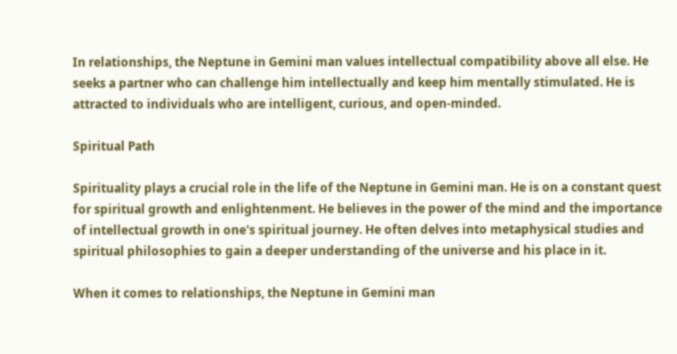In relationships, the Neptune in Gemini man values intellectual compatibility above all else. He seeks a partner who can challenge him intellectually and keep him mentally stimulated. He is attracted to individuals who are intelligent, curious, and open-minded.

Spiritual Path

Spirituality plays a crucial role in the life of the Neptune in Gemini man. He is on a constant quest for spiritual growth and enlightenment. He believes in the power of the mind and the importance of intellectual growth in one's spiritual journey. He often delves into metaphysical studies and spiritual philosophies to gain a deeper understanding of the universe and his place in it.

When it comes to relationships, the Neptune in Gemini man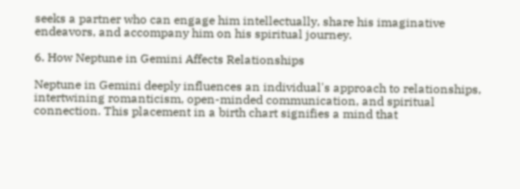seeks a partner who can engage him intellectually, share his imaginative endeavors, and accompany him on his spiritual journey.

6. How Neptune in Gemini Affects Relationships

Neptune in Gemini deeply influences an individual's approach to relationships, intertwining romanticism, open-minded communication, and spiritual connection. This placement in a birth chart signifies a mind that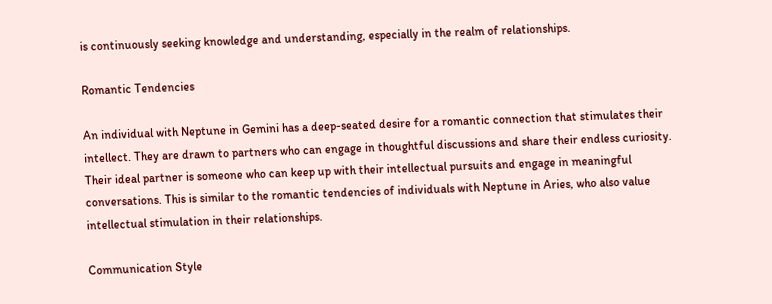is continuously seeking knowledge and understanding, especially in the realm of relationships.

Romantic Tendencies

An individual with Neptune in Gemini has a deep-seated desire for a romantic connection that stimulates their intellect. They are drawn to partners who can engage in thoughtful discussions and share their endless curiosity. Their ideal partner is someone who can keep up with their intellectual pursuits and engage in meaningful conversations. This is similar to the romantic tendencies of individuals with Neptune in Aries, who also value intellectual stimulation in their relationships.

Communication Style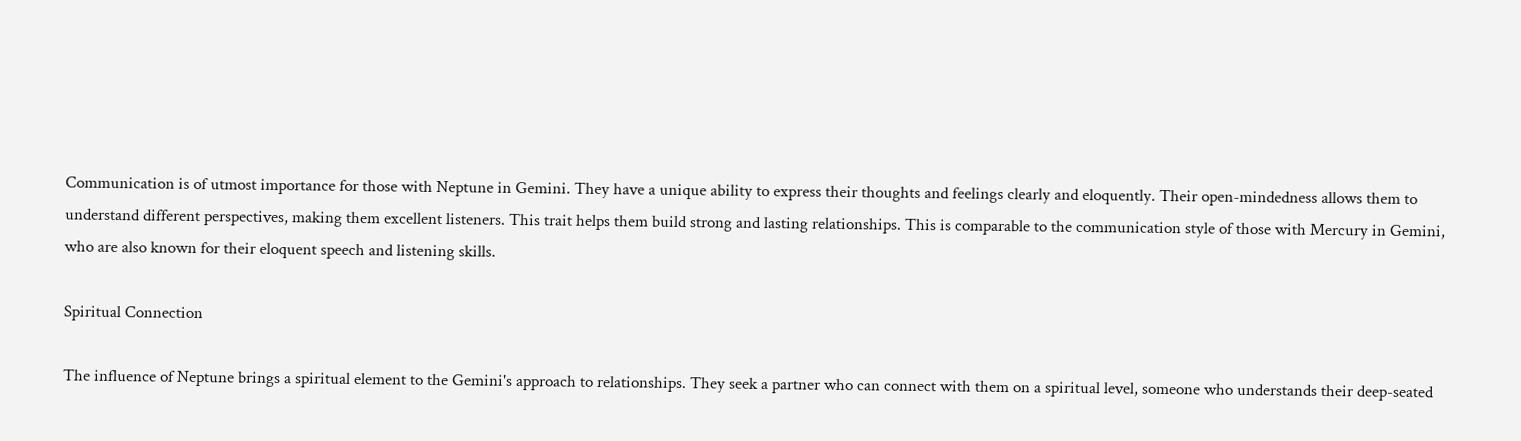Communication is of utmost importance for those with Neptune in Gemini. They have a unique ability to express their thoughts and feelings clearly and eloquently. Their open-mindedness allows them to understand different perspectives, making them excellent listeners. This trait helps them build strong and lasting relationships. This is comparable to the communication style of those with Mercury in Gemini, who are also known for their eloquent speech and listening skills.

Spiritual Connection

The influence of Neptune brings a spiritual element to the Gemini's approach to relationships. They seek a partner who can connect with them on a spiritual level, someone who understands their deep-seated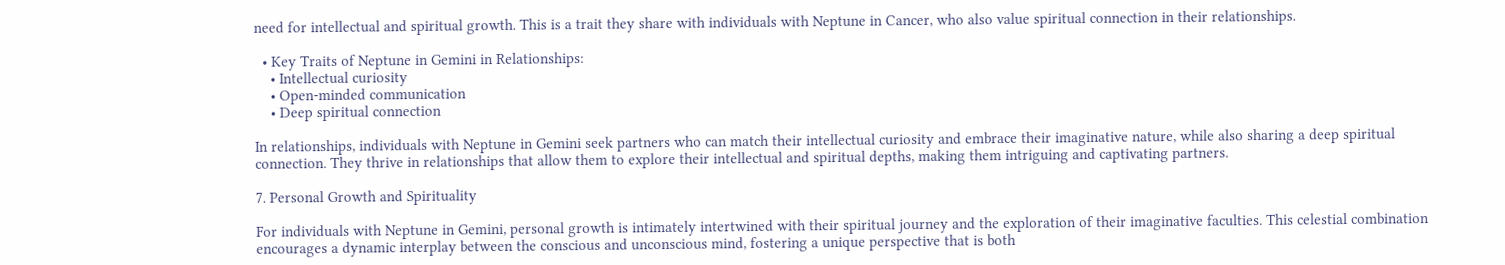need for intellectual and spiritual growth. This is a trait they share with individuals with Neptune in Cancer, who also value spiritual connection in their relationships.

  • Key Traits of Neptune in Gemini in Relationships:
    • Intellectual curiosity
    • Open-minded communication
    • Deep spiritual connection

In relationships, individuals with Neptune in Gemini seek partners who can match their intellectual curiosity and embrace their imaginative nature, while also sharing a deep spiritual connection. They thrive in relationships that allow them to explore their intellectual and spiritual depths, making them intriguing and captivating partners.

7. Personal Growth and Spirituality

For individuals with Neptune in Gemini, personal growth is intimately intertwined with their spiritual journey and the exploration of their imaginative faculties. This celestial combination encourages a dynamic interplay between the conscious and unconscious mind, fostering a unique perspective that is both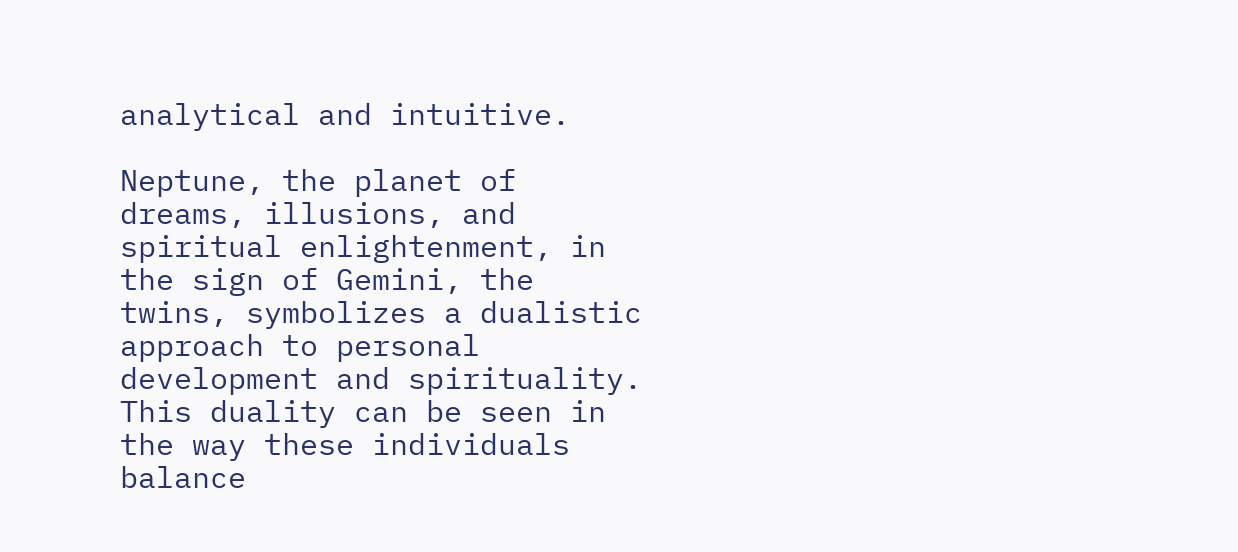analytical and intuitive.

Neptune, the planet of dreams, illusions, and spiritual enlightenment, in the sign of Gemini, the twins, symbolizes a dualistic approach to personal development and spirituality. This duality can be seen in the way these individuals balance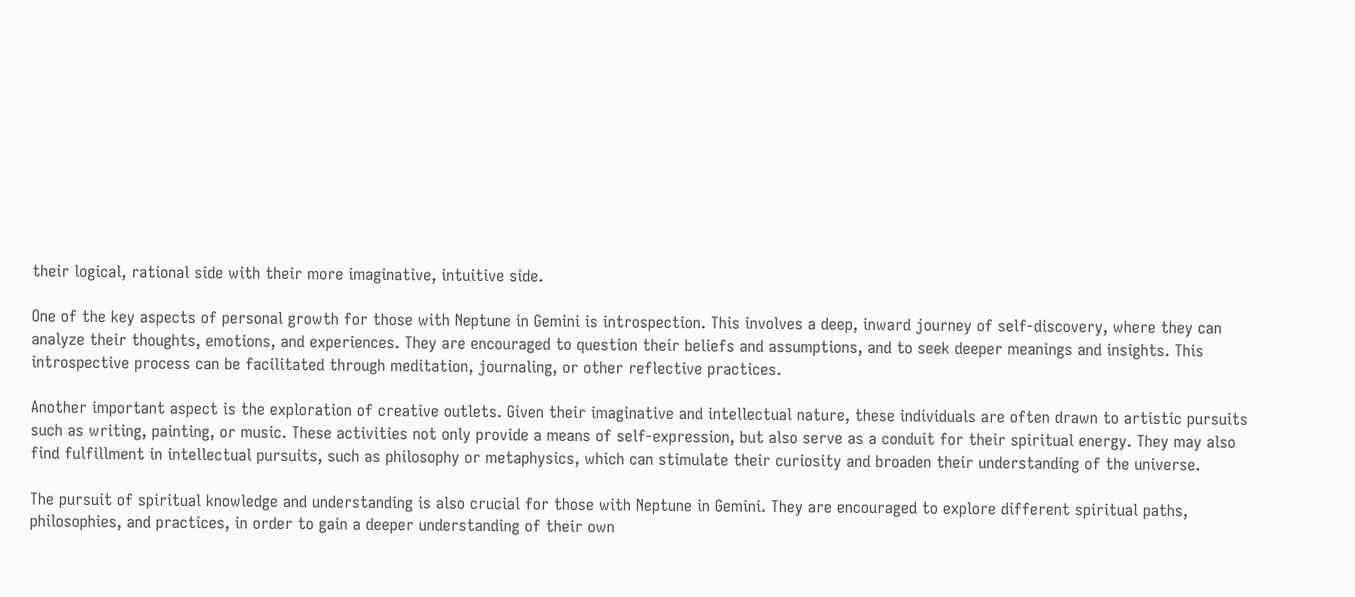their logical, rational side with their more imaginative, intuitive side.

One of the key aspects of personal growth for those with Neptune in Gemini is introspection. This involves a deep, inward journey of self-discovery, where they can analyze their thoughts, emotions, and experiences. They are encouraged to question their beliefs and assumptions, and to seek deeper meanings and insights. This introspective process can be facilitated through meditation, journaling, or other reflective practices.

Another important aspect is the exploration of creative outlets. Given their imaginative and intellectual nature, these individuals are often drawn to artistic pursuits such as writing, painting, or music. These activities not only provide a means of self-expression, but also serve as a conduit for their spiritual energy. They may also find fulfillment in intellectual pursuits, such as philosophy or metaphysics, which can stimulate their curiosity and broaden their understanding of the universe.

The pursuit of spiritual knowledge and understanding is also crucial for those with Neptune in Gemini. They are encouraged to explore different spiritual paths, philosophies, and practices, in order to gain a deeper understanding of their own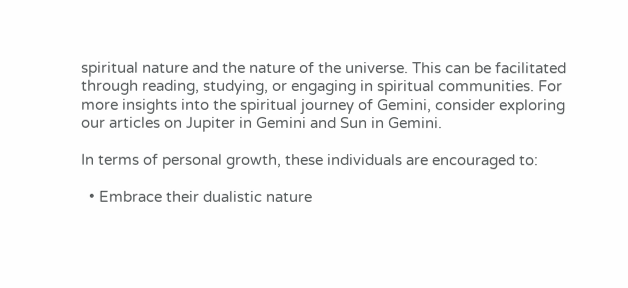spiritual nature and the nature of the universe. This can be facilitated through reading, studying, or engaging in spiritual communities. For more insights into the spiritual journey of Gemini, consider exploring our articles on Jupiter in Gemini and Sun in Gemini.

In terms of personal growth, these individuals are encouraged to:

  • Embrace their dualistic nature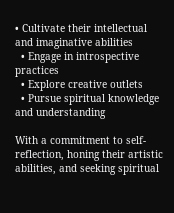• Cultivate their intellectual and imaginative abilities
  • Engage in introspective practices
  • Explore creative outlets
  • Pursue spiritual knowledge and understanding

With a commitment to self-reflection, honing their artistic abilities, and seeking spiritual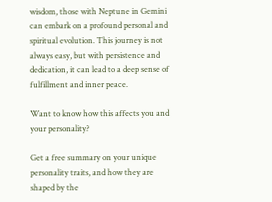wisdom, those with Neptune in Gemini can embark on a profound personal and spiritual evolution. This journey is not always easy, but with persistence and dedication, it can lead to a deep sense of fulfillment and inner peace.

Want to know how this affects you and your personality?

Get a free summary on your unique personality traits, and how they are shaped by the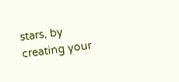stars, by creating your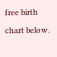free birth chart below.